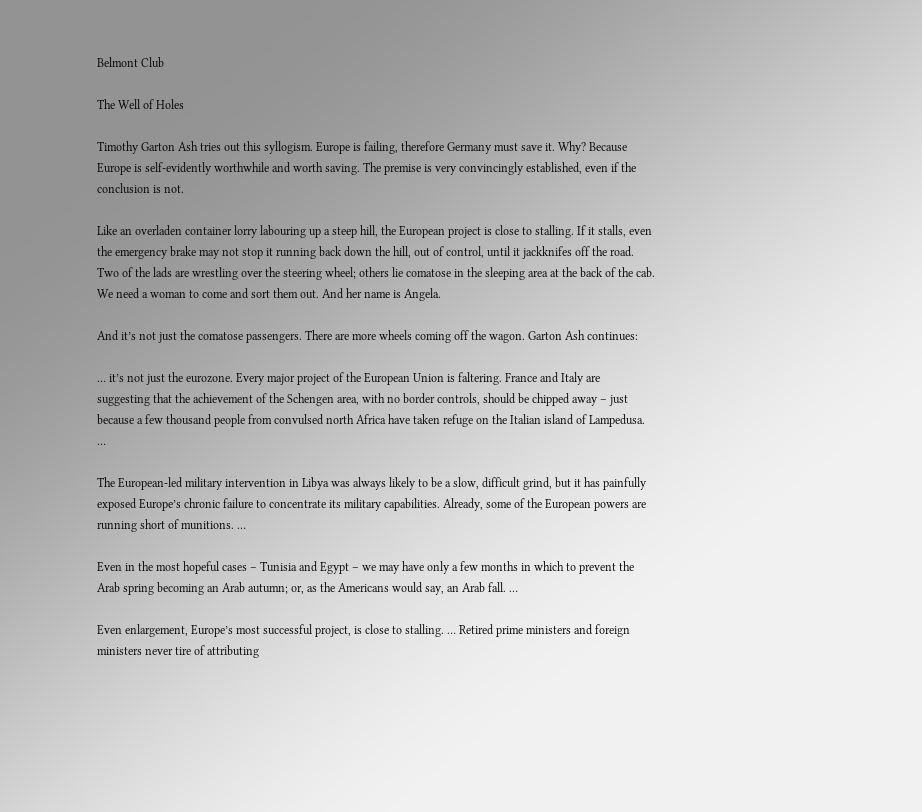Belmont Club

The Well of Holes

Timothy Garton Ash tries out this syllogism. Europe is failing, therefore Germany must save it. Why? Because Europe is self-evidently worthwhile and worth saving. The premise is very convincingly established, even if the conclusion is not.

Like an overladen container lorry labouring up a steep hill, the European project is close to stalling. If it stalls, even the emergency brake may not stop it running back down the hill, out of control, until it jackknifes off the road. Two of the lads are wrestling over the steering wheel; others lie comatose in the sleeping area at the back of the cab. We need a woman to come and sort them out. And her name is Angela.

And it’s not just the comatose passengers. There are more wheels coming off the wagon. Garton Ash continues:

… it’s not just the eurozone. Every major project of the European Union is faltering. France and Italy are suggesting that the achievement of the Schengen area, with no border controls, should be chipped away – just because a few thousand people from convulsed north Africa have taken refuge on the Italian island of Lampedusa. …

The European-led military intervention in Libya was always likely to be a slow, difficult grind, but it has painfully exposed Europe’s chronic failure to concentrate its military capabilities. Already, some of the European powers are running short of munitions. …

Even in the most hopeful cases – Tunisia and Egypt – we may have only a few months in which to prevent the Arab spring becoming an Arab autumn; or, as the Americans would say, an Arab fall. …

Even enlargement, Europe’s most successful project, is close to stalling. … Retired prime ministers and foreign ministers never tire of attributing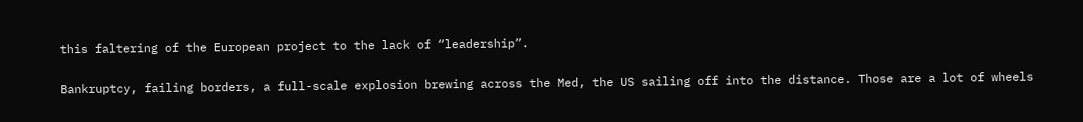this faltering of the European project to the lack of “leadership”.

Bankruptcy, failing borders, a full-scale explosion brewing across the Med, the US sailing off into the distance. Those are a lot of wheels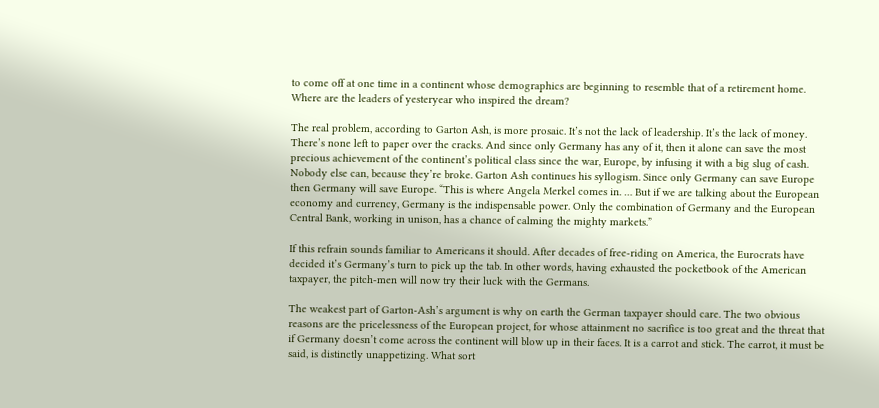to come off at one time in a continent whose demographics are beginning to resemble that of a retirement home. Where are the leaders of yesteryear who inspired the dream?

The real problem, according to Garton Ash, is more prosaic. It’s not the lack of leadership. It’s the lack of money. There’s none left to paper over the cracks. And since only Germany has any of it, then it alone can save the most precious achievement of the continent’s political class since the war, Europe, by infusing it with a big slug of cash. Nobody else can, because they’re broke. Garton Ash continues his syllogism. Since only Germany can save Europe then Germany will save Europe. “This is where Angela Merkel comes in. … But if we are talking about the European economy and currency, Germany is the indispensable power. Only the combination of Germany and the European Central Bank, working in unison, has a chance of calming the mighty markets.”

If this refrain sounds familiar to Americans it should. After decades of free-riding on America, the Eurocrats have decided it’s Germany’s turn to pick up the tab. In other words, having exhausted the pocketbook of the American taxpayer, the pitch-men will now try their luck with the Germans.

The weakest part of Garton-Ash’s argument is why on earth the German taxpayer should care. The two obvious reasons are the pricelessness of the European project, for whose attainment no sacrifice is too great and the threat that if Germany doesn’t come across the continent will blow up in their faces. It is a carrot and stick. The carrot, it must be said, is distinctly unappetizing. What sort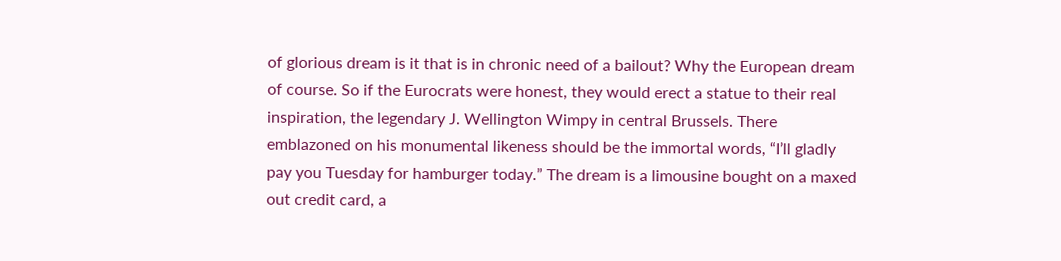of glorious dream is it that is in chronic need of a bailout? Why the European dream of course. So if the Eurocrats were honest, they would erect a statue to their real inspiration, the legendary J. Wellington Wimpy in central Brussels. There emblazoned on his monumental likeness should be the immortal words, “I’ll gladly pay you Tuesday for hamburger today.” The dream is a limousine bought on a maxed out credit card, a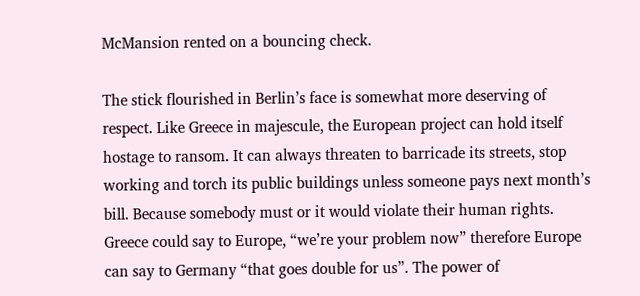McMansion rented on a bouncing check.

The stick flourished in Berlin’s face is somewhat more deserving of respect. Like Greece in majescule, the European project can hold itself hostage to ransom. It can always threaten to barricade its streets, stop working and torch its public buildings unless someone pays next month’s bill. Because somebody must or it would violate their human rights. Greece could say to Europe, “we’re your problem now” therefore Europe can say to Germany “that goes double for us”. The power of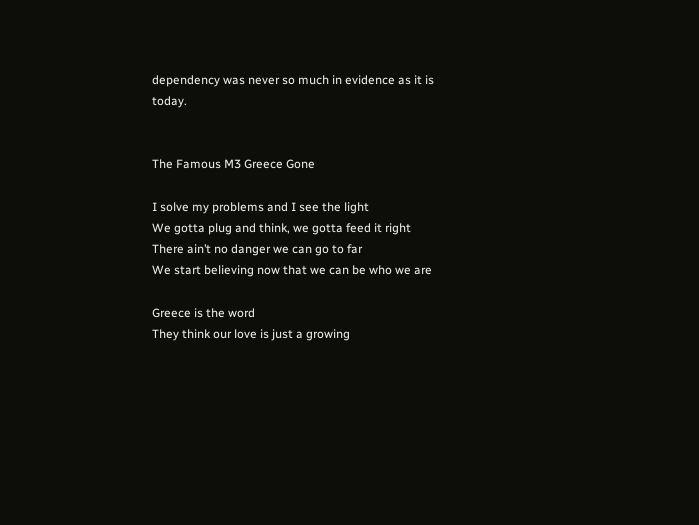dependency was never so much in evidence as it is today.


The Famous M3 Greece Gone

I solve my problems and I see the light
We gotta plug and think, we gotta feed it right
There ain’t no danger we can go to far
We start believing now that we can be who we are

Greece is the word
They think our love is just a growing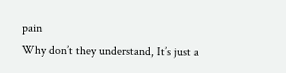pain
Why don’t they understand, It’s just a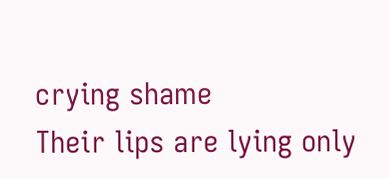crying shame
Their lips are lying only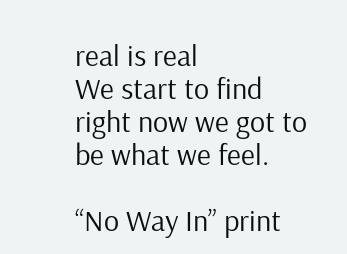real is real
We start to find right now we got to be what we feel.

“No Way In” print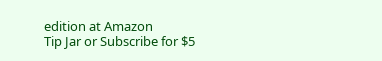edition at Amazon
Tip Jar or Subscribe for $5